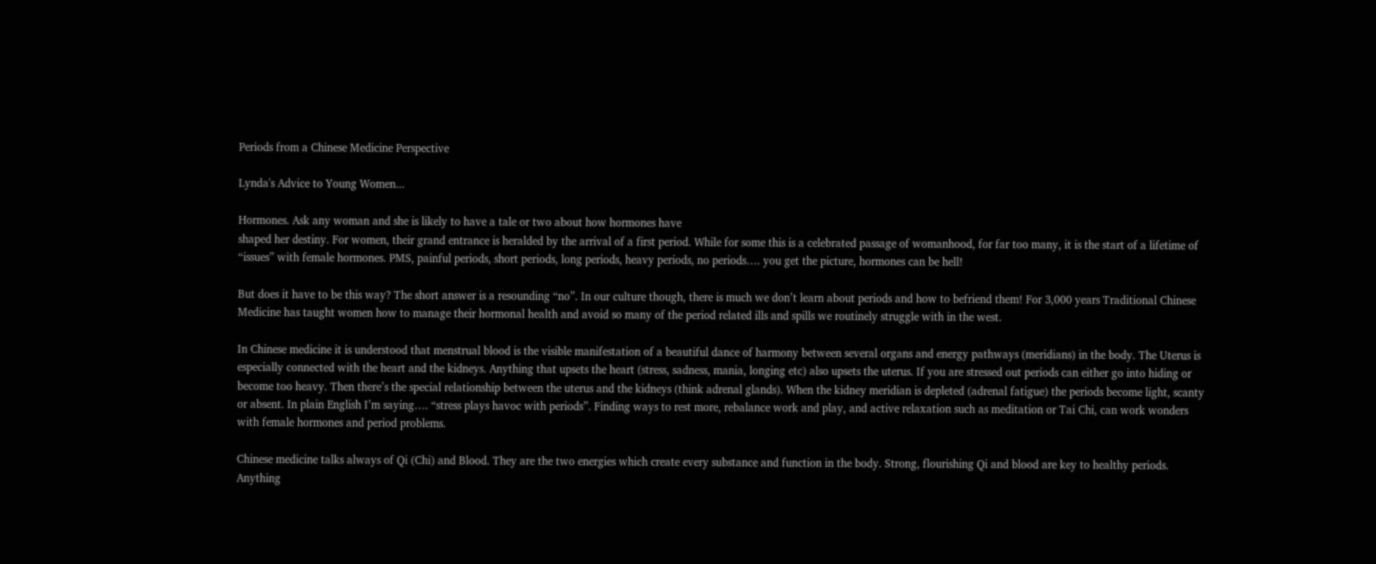Periods from a Chinese Medicine Perspective

Lynda's Advice to Young Women...

Hormones. Ask any woman and she is likely to have a tale or two about how hormones have
shaped her destiny. For women, their grand entrance is heralded by the arrival of a first period. While for some this is a celebrated passage of womanhood, for far too many, it is the start of a lifetime of “issues” with female hormones. PMS, painful periods, short periods, long periods, heavy periods, no periods…. you get the picture, hormones can be hell!

But does it have to be this way? The short answer is a resounding “no”. In our culture though, there is much we don’t learn about periods and how to befriend them! For 3,000 years Traditional Chinese Medicine has taught women how to manage their hormonal health and avoid so many of the period related ills and spills we routinely struggle with in the west.

In Chinese medicine it is understood that menstrual blood is the visible manifestation of a beautiful dance of harmony between several organs and energy pathways (meridians) in the body. The Uterus is especially connected with the heart and the kidneys. Anything that upsets the heart (stress, sadness, mania, longing etc) also upsets the uterus. If you are stressed out periods can either go into hiding or become too heavy. Then there’s the special relationship between the uterus and the kidneys (think adrenal glands). When the kidney meridian is depleted (adrenal fatigue) the periods become light, scanty or absent. In plain English I’m saying…. “stress plays havoc with periods”. Finding ways to rest more, rebalance work and play, and active relaxation such as meditation or Tai Chi, can work wonders with female hormones and period problems.

Chinese medicine talks always of Qi (Chi) and Blood. They are the two energies which create every substance and function in the body. Strong, flourishing Qi and blood are key to healthy periods. Anything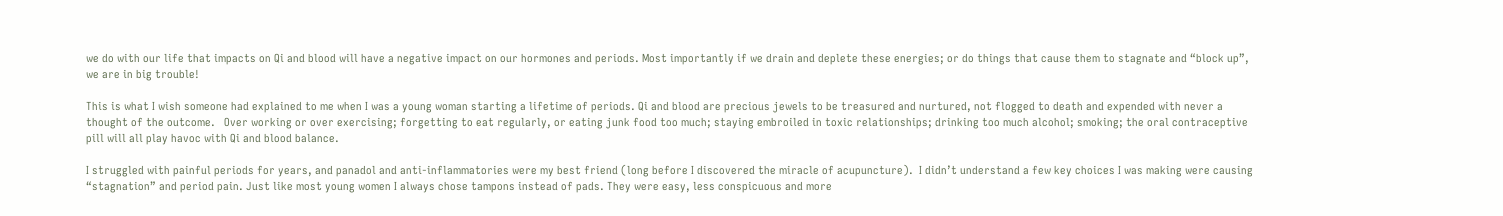we do with our life that impacts on Qi and blood will have a negative impact on our hormones and periods. Most importantly if we drain and deplete these energies; or do things that cause them to stagnate and “block up”, we are in big trouble!

This is what I wish someone had explained to me when I was a young woman starting a lifetime of periods. Qi and blood are precious jewels to be treasured and nurtured, not flogged to death and expended with never a thought of the outcome.   Over working or over exercising; forgetting to eat regularly, or eating junk food too much; staying embroiled in toxic relationships; drinking too much alcohol; smoking; the oral contraceptive pill will all play havoc with Qi and blood balance.

I struggled with painful periods for years, and panadol and anti-inflammatories were my best friend (long before I discovered the miracle of acupuncture).  I didn’t understand a few key choices I was making were causing “stagnation” and period pain. Just like most young women I always chose tampons instead of pads. They were easy, less conspicuous and more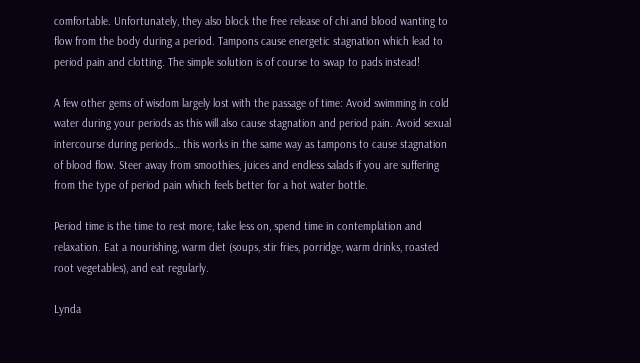comfortable. Unfortunately, they also block the free release of chi and blood wanting to flow from the body during a period. Tampons cause energetic stagnation which lead to period pain and clotting. The simple solution is of course to swap to pads instead!

A few other gems of wisdom largely lost with the passage of time: Avoid swimming in cold water during your periods as this will also cause stagnation and period pain. Avoid sexual intercourse during periods… this works in the same way as tampons to cause stagnation of blood flow. Steer away from smoothies, juices and endless salads if you are suffering from the type of period pain which feels better for a hot water bottle.

Period time is the time to rest more, take less on, spend time in contemplation and relaxation. Eat a nourishing, warm diet (soups, stir fries, porridge, warm drinks, roasted root vegetables), and eat regularly.

Lynda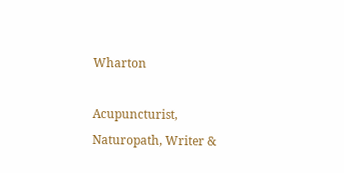Wharton

Acupuncturist, Naturopath, Writer &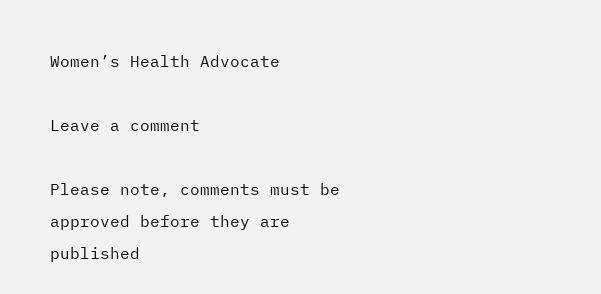Women’s Health Advocate

Leave a comment

Please note, comments must be approved before they are published